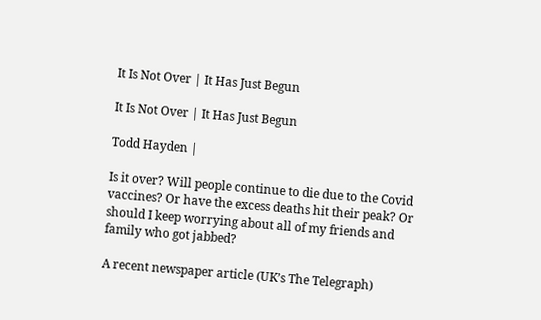It Is Not Over | It Has Just Begun

It Is Not Over | It Has Just Begun

Todd Hayden |

Is it over? Will people continue to die due to the Covid vaccines? Or have the excess deaths hit their peak? Or should I keep worrying about all of my friends and family who got jabbed?

A recent newspaper article (UK’s The Telegraph)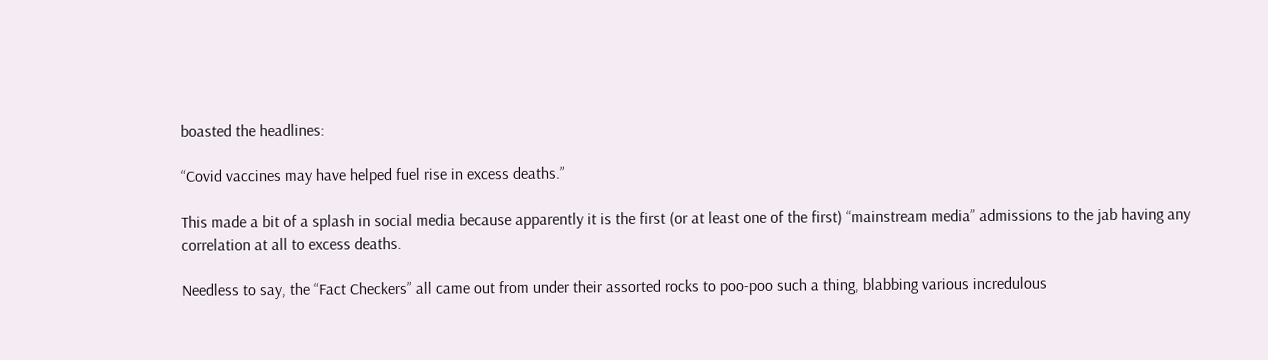boasted the headlines:

“Covid vaccines may have helped fuel rise in excess deaths.”

This made a bit of a splash in social media because apparently it is the first (or at least one of the first) “mainstream media” admissions to the jab having any correlation at all to excess deaths.

Needless to say, the “Fact Checkers” all came out from under their assorted rocks to poo-poo such a thing, blabbing various incredulous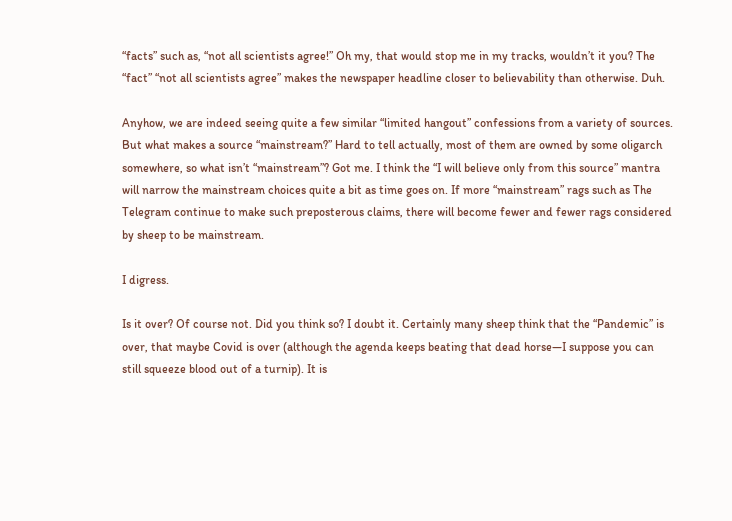“facts” such as, “not all scientists agree!” Oh my, that would stop me in my tracks, wouldn’t it you? The “fact” “not all scientists agree” makes the newspaper headline closer to believability than otherwise. Duh.

Anyhow, we are indeed seeing quite a few similar “limited hangout” confessions from a variety of sources. But what makes a source “mainstream?” Hard to tell actually, most of them are owned by some oligarch somewhere, so what isn’t “mainstream”? Got me. I think the “I will believe only from this source” mantra will narrow the mainstream choices quite a bit as time goes on. If more “mainstream” rags such as The Telegram continue to make such preposterous claims, there will become fewer and fewer rags considered by sheep to be mainstream.

I digress.

Is it over? Of course not. Did you think so? I doubt it. Certainly many sheep think that the “Pandemic” is over, that maybe Covid is over (although the agenda keeps beating that dead horse—I suppose you can still squeeze blood out of a turnip). It is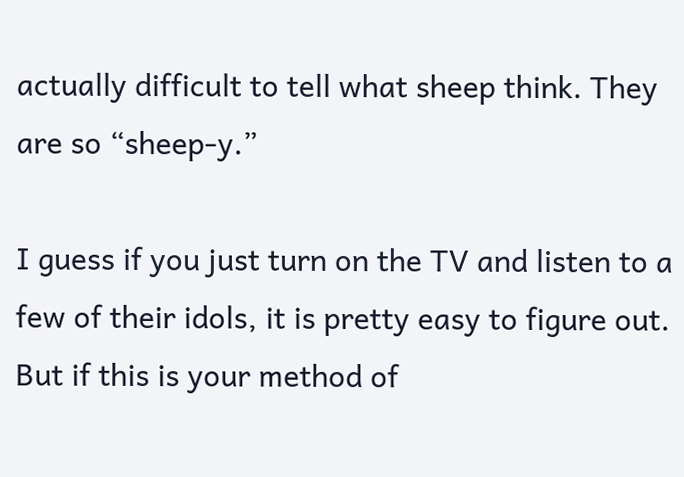actually difficult to tell what sheep think. They are so “sheep-y.”

I guess if you just turn on the TV and listen to a few of their idols, it is pretty easy to figure out. But if this is your method of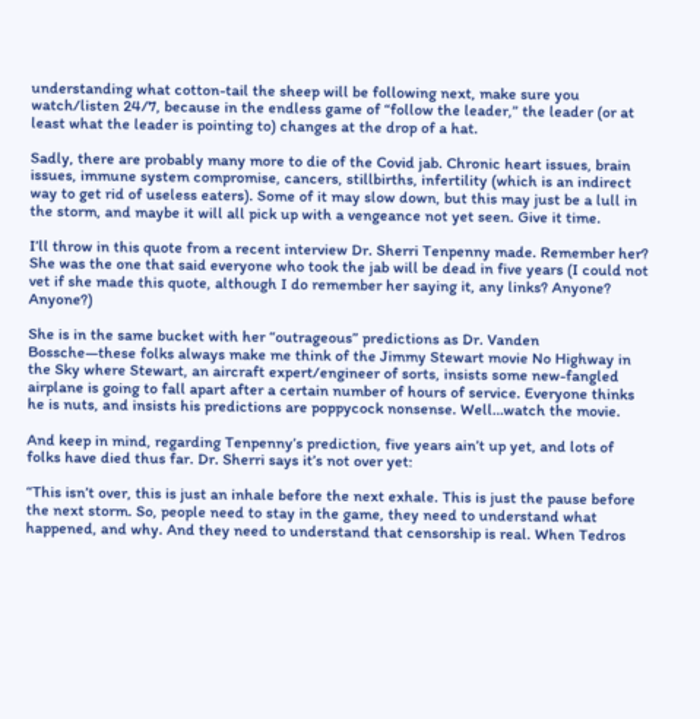understanding what cotton-tail the sheep will be following next, make sure you watch/listen 24/7, because in the endless game of “follow the leader,” the leader (or at least what the leader is pointing to) changes at the drop of a hat.

Sadly, there are probably many more to die of the Covid jab. Chronic heart issues, brain issues, immune system compromise, cancers, stillbirths, infertility (which is an indirect way to get rid of useless eaters). Some of it may slow down, but this may just be a lull in the storm, and maybe it will all pick up with a vengeance not yet seen. Give it time.

I’ll throw in this quote from a recent interview Dr. Sherri Tenpenny made. Remember her? She was the one that said everyone who took the jab will be dead in five years (I could not vet if she made this quote, although I do remember her saying it, any links? Anyone? Anyone?)

She is in the same bucket with her “outrageous” predictions as Dr. Vanden Bossche—these folks always make me think of the Jimmy Stewart movie No Highway in the Sky where Stewart, an aircraft expert/engineer of sorts, insists some new-fangled airplane is going to fall apart after a certain number of hours of service. Everyone thinks he is nuts, and insists his predictions are poppycock nonsense. Well…watch the movie.

And keep in mind, regarding Tenpenny’s prediction, five years ain’t up yet, and lots of folks have died thus far. Dr. Sherri says it’s not over yet:

“This isn’t over, this is just an inhale before the next exhale. This is just the pause before the next storm. So, people need to stay in the game, they need to understand what happened, and why. And they need to understand that censorship is real. When Tedros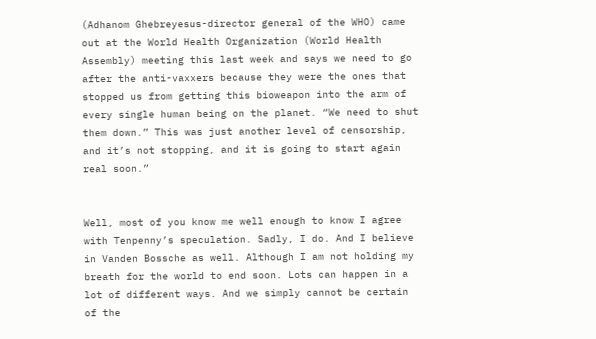(Adhanom Ghebreyesus-director general of the WHO) came out at the World Health Organization (World Health Assembly) meeting this last week and says we need to go after the anti-vaxxers because they were the ones that stopped us from getting this bioweapon into the arm of every single human being on the planet. “We need to shut them down.” This was just another level of censorship, and it’s not stopping, and it is going to start again real soon.”


Well, most of you know me well enough to know I agree with Tenpenny’s speculation. Sadly, I do. And I believe in Vanden Bossche as well. Although I am not holding my breath for the world to end soon. Lots can happen in a lot of different ways. And we simply cannot be certain of the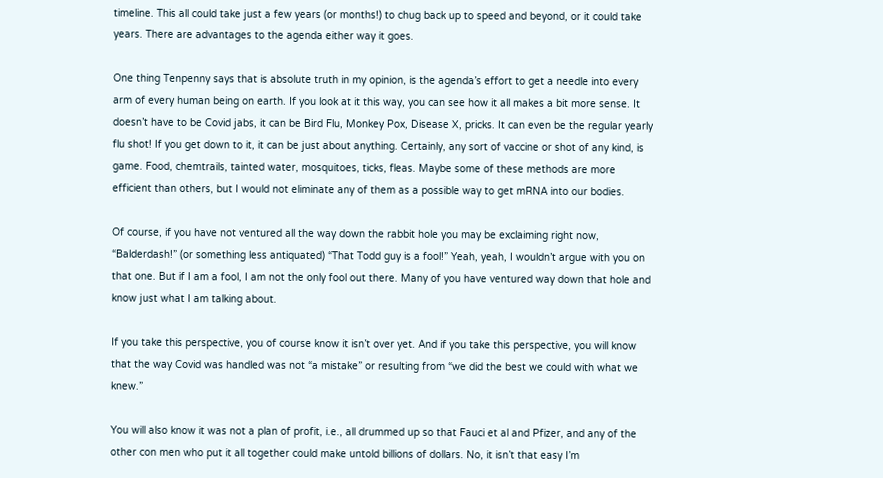timeline. This all could take just a few years (or months!) to chug back up to speed and beyond, or it could take years. There are advantages to the agenda either way it goes.

One thing Tenpenny says that is absolute truth in my opinion, is the agenda’s effort to get a needle into every arm of every human being on earth. If you look at it this way, you can see how it all makes a bit more sense. It doesn’t have to be Covid jabs, it can be Bird Flu, Monkey Pox, Disease X, pricks. It can even be the regular yearly flu shot! If you get down to it, it can be just about anything. Certainly, any sort of vaccine or shot of any kind, is game. Food, chemtrails, tainted water, mosquitoes, ticks, fleas. Maybe some of these methods are more efficient than others, but I would not eliminate any of them as a possible way to get mRNA into our bodies.

Of course, if you have not ventured all the way down the rabbit hole you may be exclaiming right now, “Balderdash!” (or something less antiquated) “That Todd guy is a fool!” Yeah, yeah, I wouldn’t argue with you on that one. But if I am a fool, I am not the only fool out there. Many of you have ventured way down that hole and know just what I am talking about.

If you take this perspective, you of course know it isn’t over yet. And if you take this perspective, you will know that the way Covid was handled was not “a mistake” or resulting from “we did the best we could with what we knew.”

You will also know it was not a plan of profit, i.e., all drummed up so that Fauci et al and Pfizer, and any of the other con men who put it all together could make untold billions of dollars. No, it isn’t that easy I’m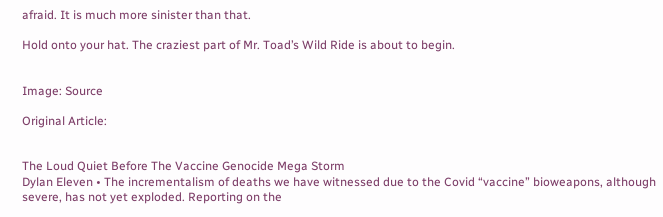afraid. It is much more sinister than that.

Hold onto your hat. The craziest part of Mr. Toad’s Wild Ride is about to begin.


Image: Source

Original Article:


The Loud Quiet Before The Vaccine Genocide Mega Storm
Dylan Eleven • The incrementalism of deaths we have witnessed due to the Covid “vaccine” bioweapons, although severe, has not yet exploded. Reporting on the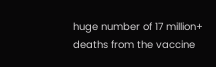huge number of 17 million+ deaths from the vaccine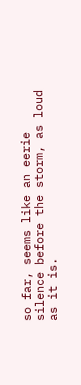so far, seems like an eerie silence before the storm, as loud as it is.